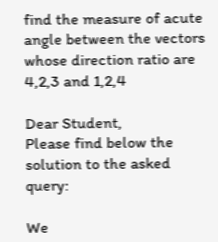find the measure of acute angle between the vectors whose direction ratio are 4,2,3 and 1,2,4

Dear Student,
Please find below the solution to the asked query:

We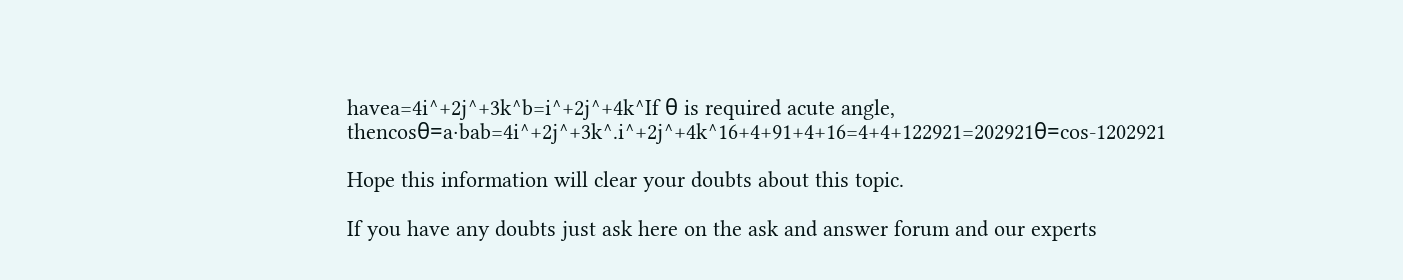havea=4i^+2j^+3k^b=i^+2j^+4k^If θ is required acute angle, thencosθ=a·bab=4i^+2j^+3k^.i^+2j^+4k^16+4+91+4+16=4+4+122921=202921θ=cos-1202921

Hope this information will clear your doubts about this topic.

If you have any doubts just ask here on the ask and answer forum and our experts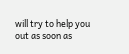will try to help you out as soon as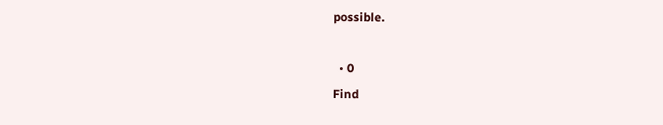possible.

  • 0
Find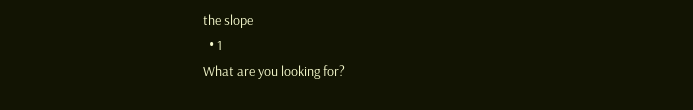the slope
  • 1
What are you looking for?